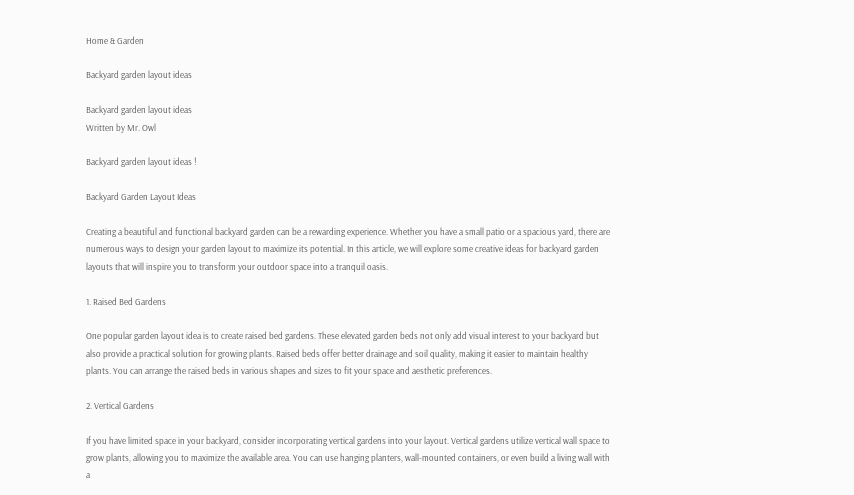Home & Garden

Backyard garden layout ideas

Backyard garden layout ideas
Written by Mr. Owl

Backyard garden layout ideas !

Backyard Garden Layout Ideas

Creating a beautiful and functional backyard garden can be a rewarding experience. Whether you have a small patio or a spacious yard, there are numerous ways to design your garden layout to maximize its potential. In this article, we will explore some creative ideas for backyard garden layouts that will inspire you to transform your outdoor space into a tranquil oasis.

1. Raised Bed Gardens

One popular garden layout idea is to create raised bed gardens. These elevated garden beds not only add visual interest to your backyard but also provide a practical solution for growing plants. Raised beds offer better drainage and soil quality, making it easier to maintain healthy plants. You can arrange the raised beds in various shapes and sizes to fit your space and aesthetic preferences.

2. Vertical Gardens

If you have limited space in your backyard, consider incorporating vertical gardens into your layout. Vertical gardens utilize vertical wall space to grow plants, allowing you to maximize the available area. You can use hanging planters, wall-mounted containers, or even build a living wall with a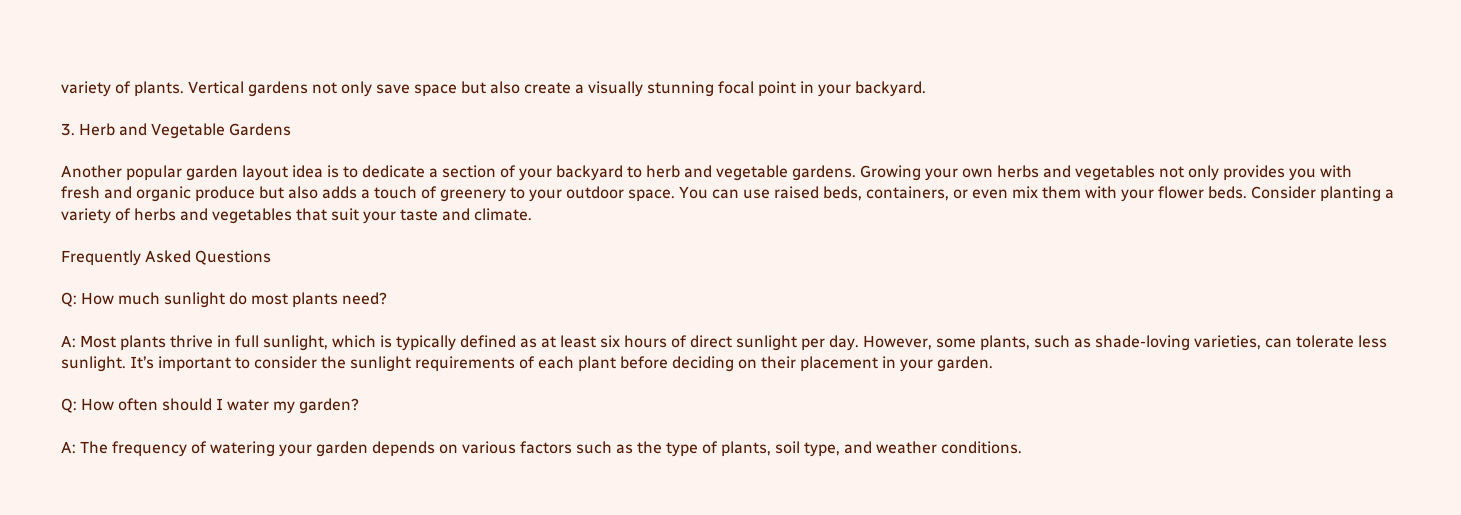variety of plants. Vertical gardens not only save space but also create a visually stunning focal point in your backyard.

3. Herb and Vegetable Gardens

Another popular garden layout idea is to dedicate a section of your backyard to herb and vegetable gardens. Growing your own herbs and vegetables not only provides you with fresh and organic produce but also adds a touch of greenery to your outdoor space. You can use raised beds, containers, or even mix them with your flower beds. Consider planting a variety of herbs and vegetables that suit your taste and climate.

Frequently Asked Questions

Q: How much sunlight do most plants need?

A: Most plants thrive in full sunlight, which is typically defined as at least six hours of direct sunlight per day. However, some plants, such as shade-loving varieties, can tolerate less sunlight. It’s important to consider the sunlight requirements of each plant before deciding on their placement in your garden.

Q: How often should I water my garden?

A: The frequency of watering your garden depends on various factors such as the type of plants, soil type, and weather conditions.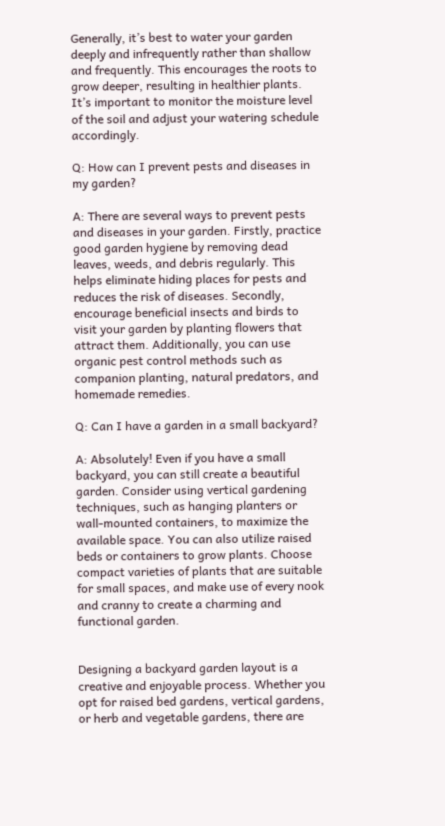Generally, it’s best to water your garden deeply and infrequently rather than shallow and frequently. This encourages the roots to grow deeper, resulting in healthier plants. It’s important to monitor the moisture level of the soil and adjust your watering schedule accordingly.

Q: How can I prevent pests and diseases in my garden?

A: There are several ways to prevent pests and diseases in your garden. Firstly, practice good garden hygiene by removing dead leaves, weeds, and debris regularly. This helps eliminate hiding places for pests and reduces the risk of diseases. Secondly, encourage beneficial insects and birds to visit your garden by planting flowers that attract them. Additionally, you can use organic pest control methods such as companion planting, natural predators, and homemade remedies.

Q: Can I have a garden in a small backyard?

A: Absolutely! Even if you have a small backyard, you can still create a beautiful garden. Consider using vertical gardening techniques, such as hanging planters or wall-mounted containers, to maximize the available space. You can also utilize raised beds or containers to grow plants. Choose compact varieties of plants that are suitable for small spaces, and make use of every nook and cranny to create a charming and functional garden.


Designing a backyard garden layout is a creative and enjoyable process. Whether you opt for raised bed gardens, vertical gardens, or herb and vegetable gardens, there are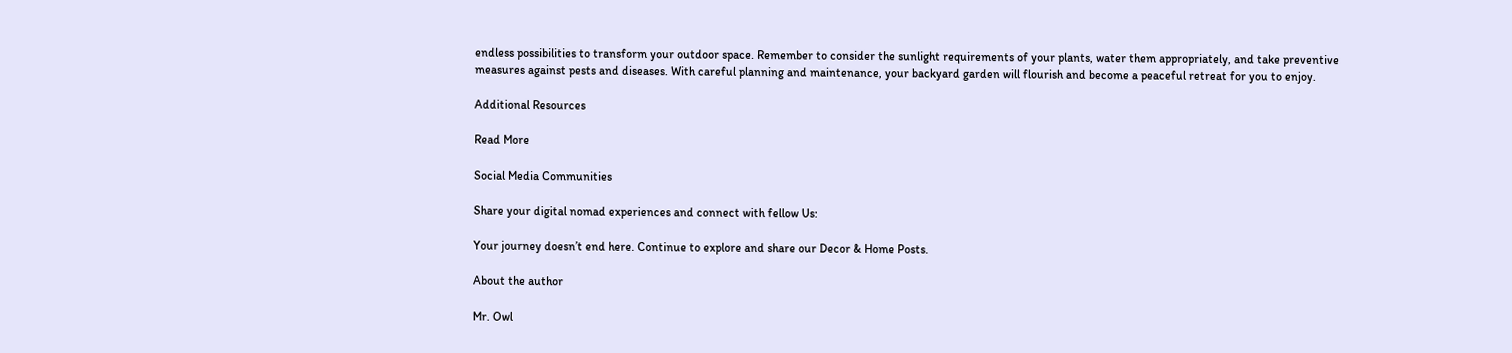endless possibilities to transform your outdoor space. Remember to consider the sunlight requirements of your plants, water them appropriately, and take preventive measures against pests and diseases. With careful planning and maintenance, your backyard garden will flourish and become a peaceful retreat for you to enjoy.

Additional Resources

Read More

Social Media Communities

Share your digital nomad experiences and connect with fellow Us:

Your journey doesn’t end here. Continue to explore and share our Decor & Home Posts.

About the author

Mr. Owl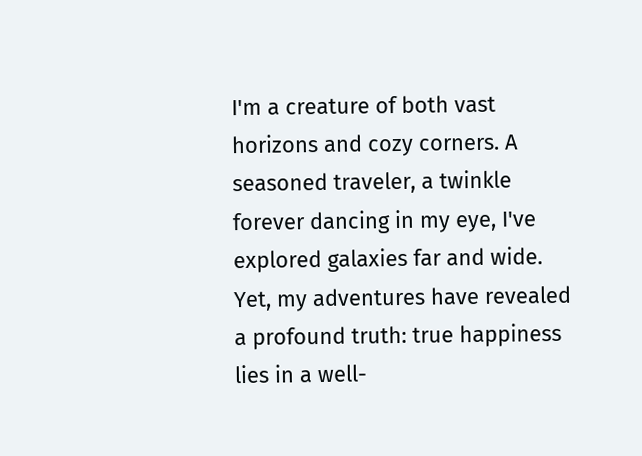I'm a creature of both vast horizons and cozy corners. A seasoned traveler, a twinkle forever dancing in my eye, I've explored galaxies far and wide. Yet, my adventures have revealed a profound truth: true happiness lies in a well-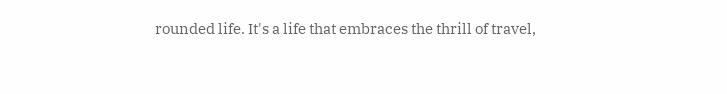rounded life. It's a life that embraces the thrill of travel,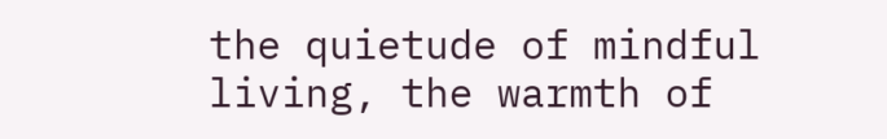the quietude of mindful living, the warmth of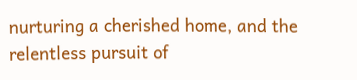nurturing a cherished home, and the relentless pursuit of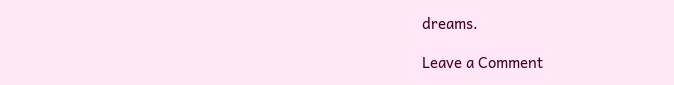dreams.

Leave a Comment